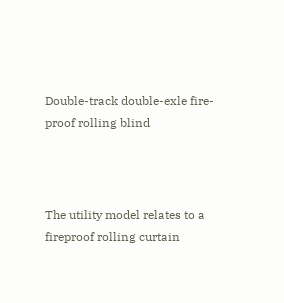Double-track double-exle fire-proof rolling blind



The utility model relates to a fireproof rolling curtain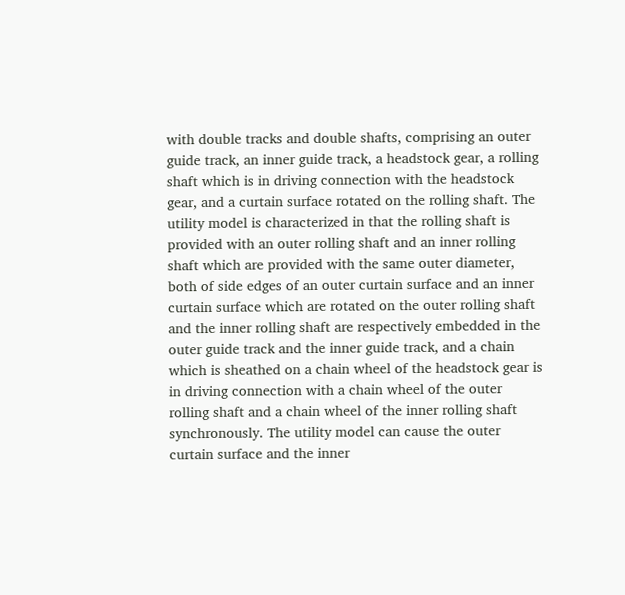with double tracks and double shafts, comprising an outer guide track, an inner guide track, a headstock gear, a rolling shaft which is in driving connection with the headstock gear, and a curtain surface rotated on the rolling shaft. The utility model is characterized in that the rolling shaft is provided with an outer rolling shaft and an inner rolling shaft which are provided with the same outer diameter, both of side edges of an outer curtain surface and an inner curtain surface which are rotated on the outer rolling shaft and the inner rolling shaft are respectively embedded in the outer guide track and the inner guide track, and a chain which is sheathed on a chain wheel of the headstock gear is in driving connection with a chain wheel of the outer rolling shaft and a chain wheel of the inner rolling shaft synchronously. The utility model can cause the outer curtain surface and the inner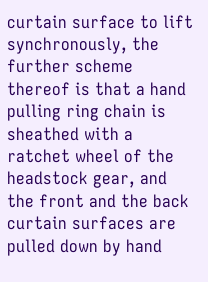curtain surface to lift synchronously, the further scheme thereof is that a hand pulling ring chain is sheathed with a ratchet wheel of the headstock gear, and the front and the back curtain surfaces are pulled down by hand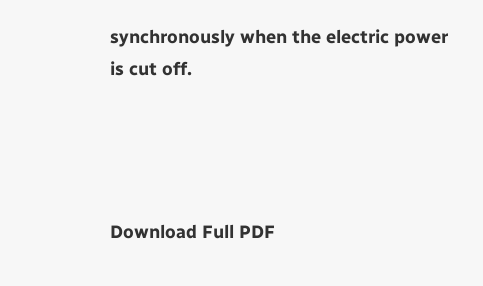synchronously when the electric power is cut off.




Download Full PDF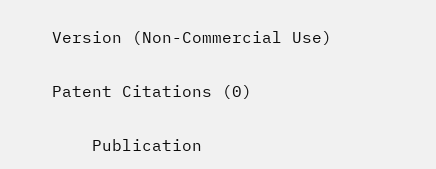Version (Non-Commercial Use)

Patent Citations (0)

    Publication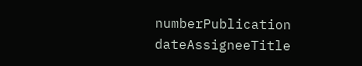numberPublication dateAssigneeTitle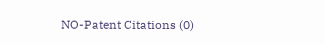NO-Patent Citations (0)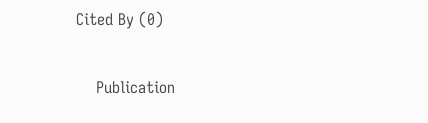Cited By (0)

    Publication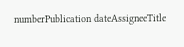numberPublication dateAssigneeTitle